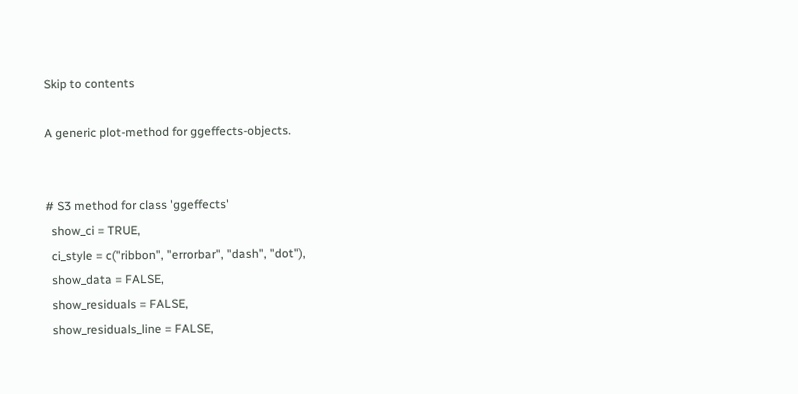Skip to contents

A generic plot-method for ggeffects-objects.


# S3 method for class 'ggeffects'
  show_ci = TRUE,
  ci_style = c("ribbon", "errorbar", "dash", "dot"),
  show_data = FALSE,
  show_residuals = FALSE,
  show_residuals_line = FALSE,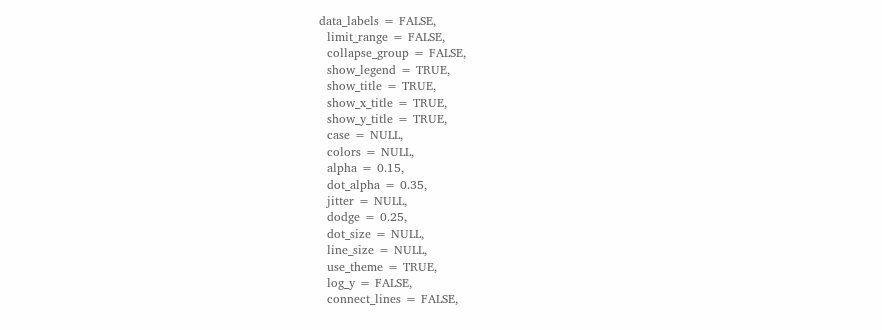data_labels = FALSE,
  limit_range = FALSE,
  collapse_group = FALSE,
  show_legend = TRUE,
  show_title = TRUE,
  show_x_title = TRUE,
  show_y_title = TRUE,
  case = NULL,
  colors = NULL,
  alpha = 0.15,
  dot_alpha = 0.35,
  jitter = NULL,
  dodge = 0.25,
  dot_size = NULL,
  line_size = NULL,
  use_theme = TRUE,
  log_y = FALSE,
  connect_lines = FALSE,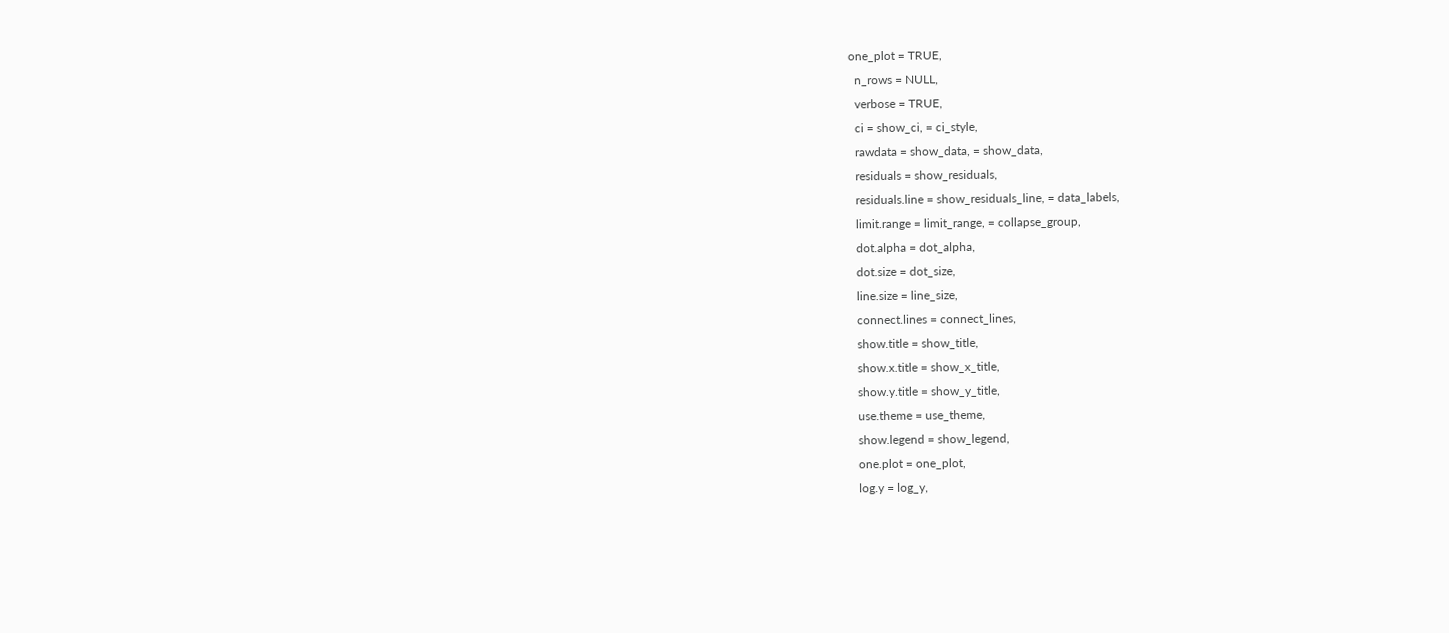one_plot = TRUE,
  n_rows = NULL,
  verbose = TRUE,
  ci = show_ci, = ci_style,
  rawdata = show_data, = show_data,
  residuals = show_residuals,
  residuals.line = show_residuals_line, = data_labels,
  limit.range = limit_range, = collapse_group,
  dot.alpha = dot_alpha,
  dot.size = dot_size,
  line.size = line_size,
  connect.lines = connect_lines,
  show.title = show_title,
  show.x.title = show_x_title,
  show.y.title = show_y_title,
  use.theme = use_theme,
  show.legend = show_legend,
  one.plot = one_plot,
  log.y = log_y,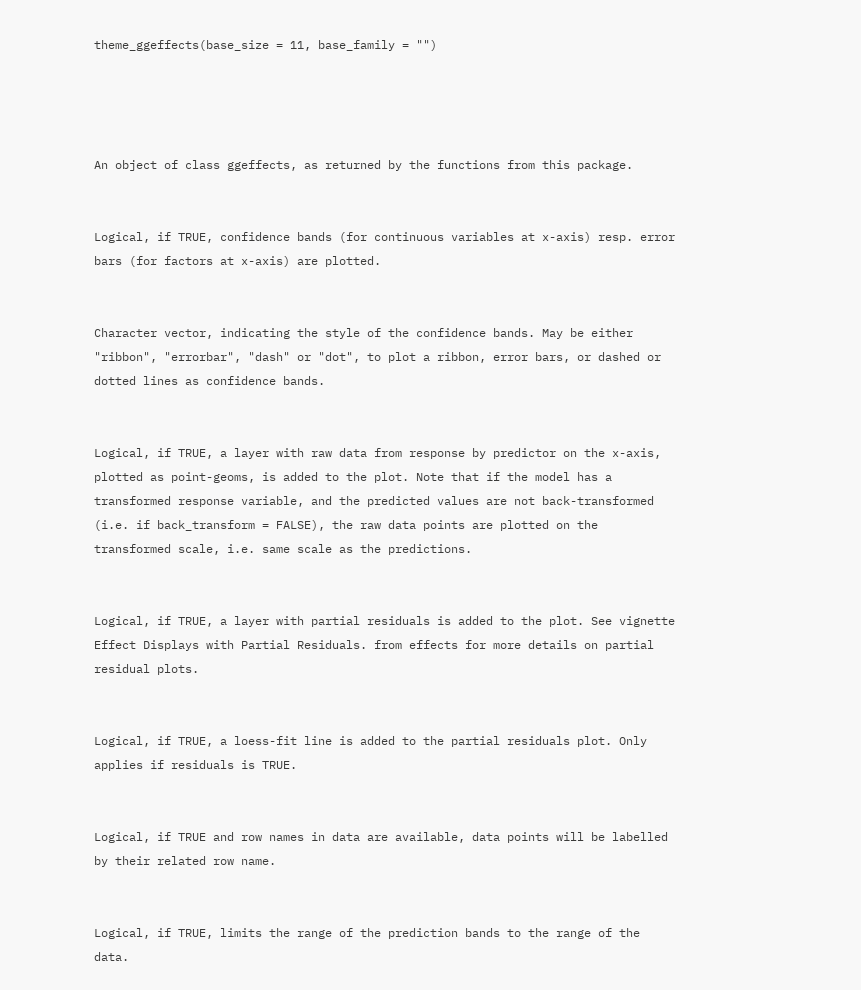theme_ggeffects(base_size = 11, base_family = "")




An object of class ggeffects, as returned by the functions from this package.


Logical, if TRUE, confidence bands (for continuous variables at x-axis) resp. error bars (for factors at x-axis) are plotted.


Character vector, indicating the style of the confidence bands. May be either "ribbon", "errorbar", "dash" or "dot", to plot a ribbon, error bars, or dashed or dotted lines as confidence bands.


Logical, if TRUE, a layer with raw data from response by predictor on the x-axis, plotted as point-geoms, is added to the plot. Note that if the model has a transformed response variable, and the predicted values are not back-transformed (i.e. if back_transform = FALSE), the raw data points are plotted on the transformed scale, i.e. same scale as the predictions.


Logical, if TRUE, a layer with partial residuals is added to the plot. See vignette Effect Displays with Partial Residuals. from effects for more details on partial residual plots.


Logical, if TRUE, a loess-fit line is added to the partial residuals plot. Only applies if residuals is TRUE.


Logical, if TRUE and row names in data are available, data points will be labelled by their related row name.


Logical, if TRUE, limits the range of the prediction bands to the range of the data.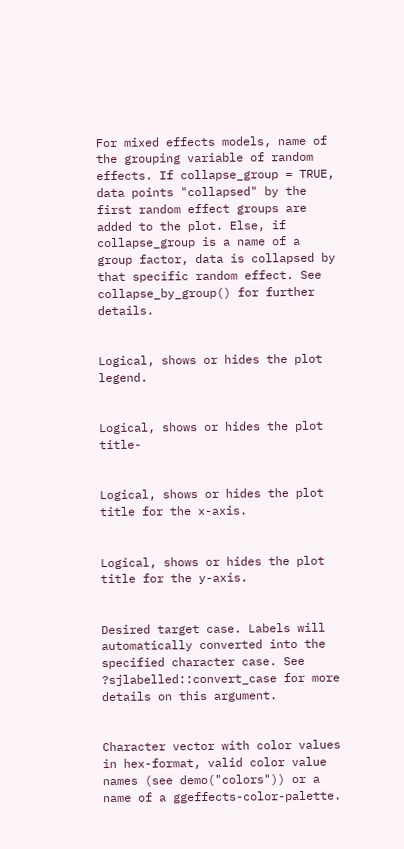For mixed effects models, name of the grouping variable of random effects. If collapse_group = TRUE, data points "collapsed" by the first random effect groups are added to the plot. Else, if collapse_group is a name of a group factor, data is collapsed by that specific random effect. See collapse_by_group() for further details.


Logical, shows or hides the plot legend.


Logical, shows or hides the plot title-


Logical, shows or hides the plot title for the x-axis.


Logical, shows or hides the plot title for the y-axis.


Desired target case. Labels will automatically converted into the specified character case. See ?sjlabelled::convert_case for more details on this argument.


Character vector with color values in hex-format, valid color value names (see demo("colors")) or a name of a ggeffects-color-palette.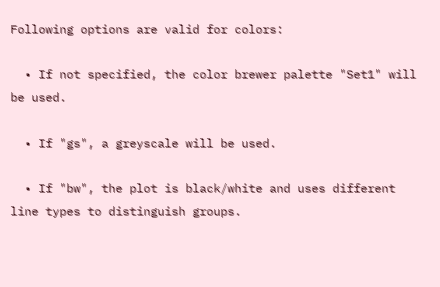Following options are valid for colors:

  • If not specified, the color brewer palette "Set1" will be used.

  • If "gs", a greyscale will be used.

  • If "bw", the plot is black/white and uses different line types to distinguish groups.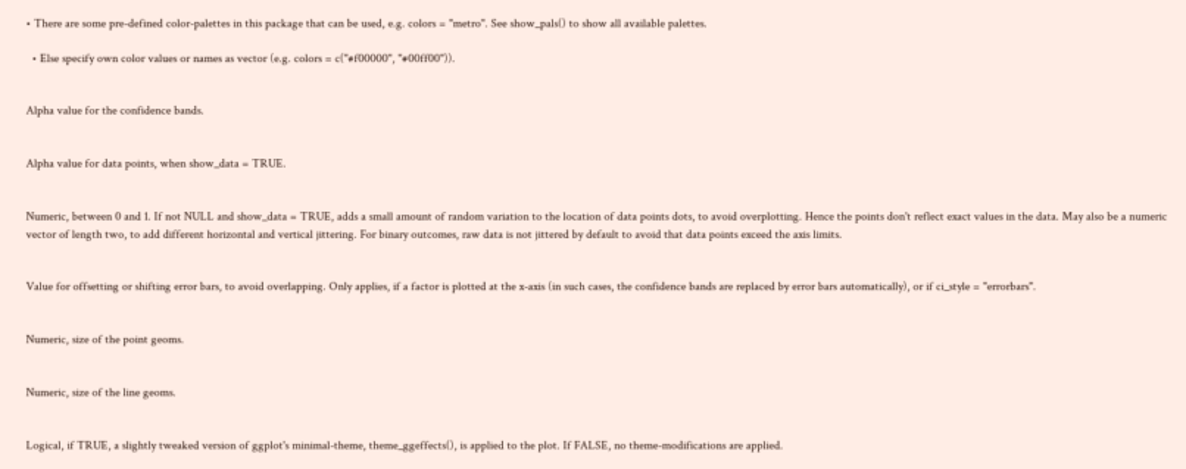• There are some pre-defined color-palettes in this package that can be used, e.g. colors = "metro". See show_pals() to show all available palettes.

  • Else specify own color values or names as vector (e.g. colors = c("#f00000", "#00ff00")).


Alpha value for the confidence bands.


Alpha value for data points, when show_data = TRUE.


Numeric, between 0 and 1. If not NULL and show_data = TRUE, adds a small amount of random variation to the location of data points dots, to avoid overplotting. Hence the points don't reflect exact values in the data. May also be a numeric vector of length two, to add different horizontal and vertical jittering. For binary outcomes, raw data is not jittered by default to avoid that data points exceed the axis limits.


Value for offsetting or shifting error bars, to avoid overlapping. Only applies, if a factor is plotted at the x-axis (in such cases, the confidence bands are replaced by error bars automatically), or if ci_style = "errorbars".


Numeric, size of the point geoms.


Numeric, size of the line geoms.


Logical, if TRUE, a slightly tweaked version of ggplot's minimal-theme, theme_ggeffects(), is applied to the plot. If FALSE, no theme-modifications are applied.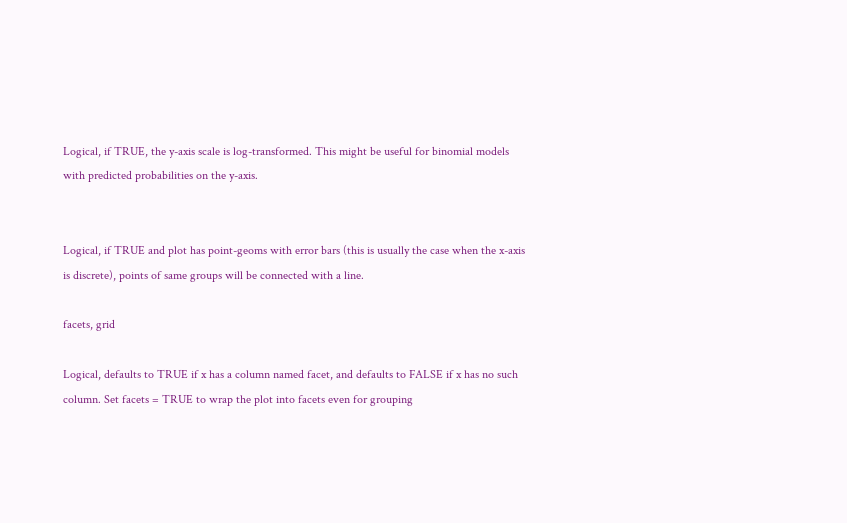Logical, if TRUE, the y-axis scale is log-transformed. This might be useful for binomial models with predicted probabilities on the y-axis.


Logical, if TRUE and plot has point-geoms with error bars (this is usually the case when the x-axis is discrete), points of same groups will be connected with a line.

facets, grid

Logical, defaults to TRUE if x has a column named facet, and defaults to FALSE if x has no such column. Set facets = TRUE to wrap the plot into facets even for grouping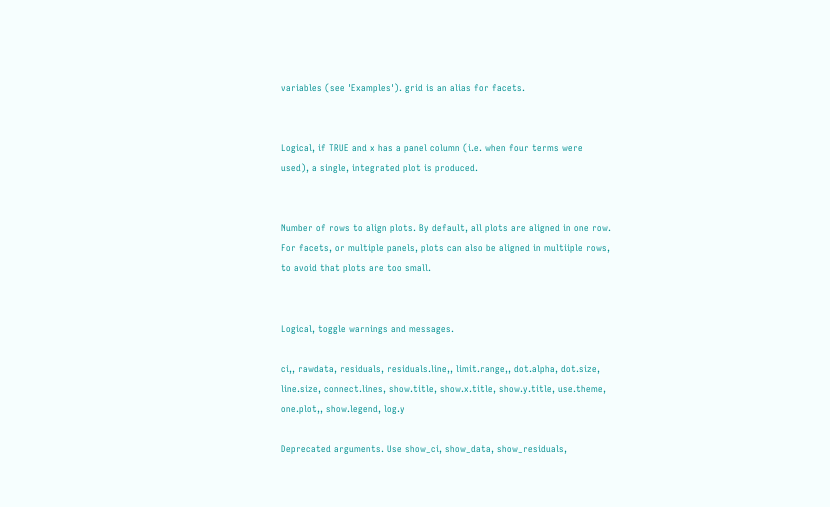variables (see 'Examples'). grid is an alias for facets.


Logical, if TRUE and x has a panel column (i.e. when four terms were used), a single, integrated plot is produced.


Number of rows to align plots. By default, all plots are aligned in one row. For facets, or multiple panels, plots can also be aligned in multiiple rows, to avoid that plots are too small.


Logical, toggle warnings and messages.

ci,, rawdata, residuals, residuals.line,, limit.range,, dot.alpha, dot.size, line.size, connect.lines, show.title, show.x.title, show.y.title, use.theme, one.plot,, show.legend, log.y

Deprecated arguments. Use show_ci, show_data, show_residuals,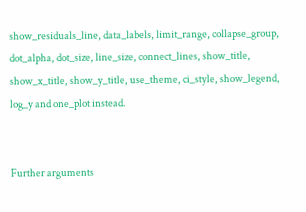show_residuals_line, data_labels, limit_range, collapse_group, dot_alpha, dot_size, line_size, connect_lines, show_title, show_x_title, show_y_title, use_theme, ci_style, show_legend, log_y and one_plot instead.


Further arguments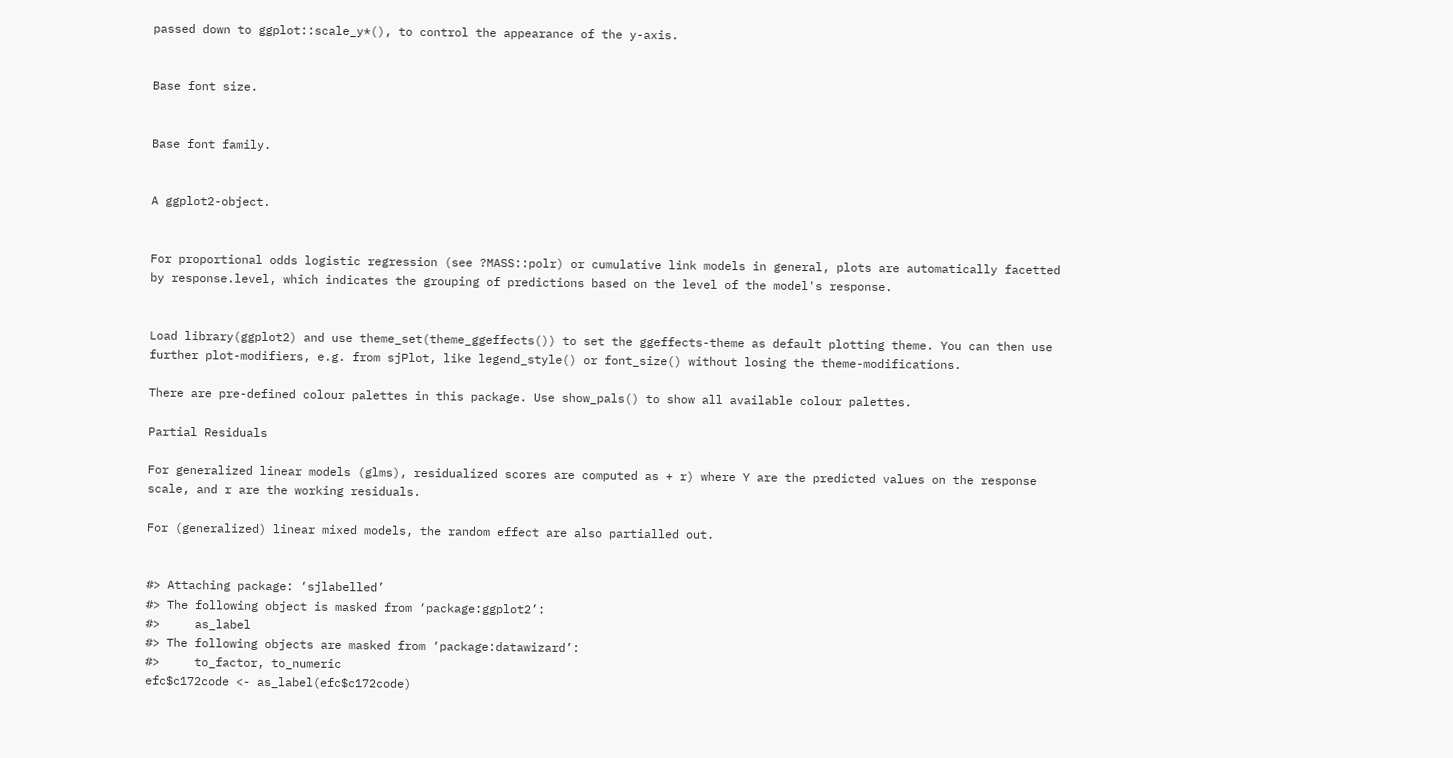passed down to ggplot::scale_y*(), to control the appearance of the y-axis.


Base font size.


Base font family.


A ggplot2-object.


For proportional odds logistic regression (see ?MASS::polr) or cumulative link models in general, plots are automatically facetted by response.level, which indicates the grouping of predictions based on the level of the model's response.


Load library(ggplot2) and use theme_set(theme_ggeffects()) to set the ggeffects-theme as default plotting theme. You can then use further plot-modifiers, e.g. from sjPlot, like legend_style() or font_size() without losing the theme-modifications.

There are pre-defined colour palettes in this package. Use show_pals() to show all available colour palettes.

Partial Residuals

For generalized linear models (glms), residualized scores are computed as + r) where Y are the predicted values on the response scale, and r are the working residuals.

For (generalized) linear mixed models, the random effect are also partialled out.


#> Attaching package: ‘sjlabelled’
#> The following object is masked from ‘package:ggplot2’:
#>     as_label
#> The following objects are masked from ‘package:datawizard’:
#>     to_factor, to_numeric
efc$c172code <- as_label(efc$c172code)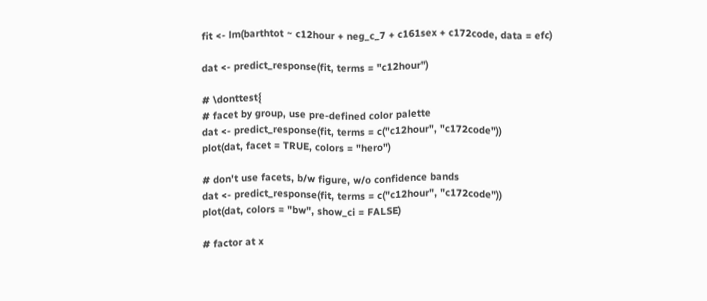fit <- lm(barthtot ~ c12hour + neg_c_7 + c161sex + c172code, data = efc)

dat <- predict_response(fit, terms = "c12hour")

# \donttest{
# facet by group, use pre-defined color palette
dat <- predict_response(fit, terms = c("c12hour", "c172code"))
plot(dat, facet = TRUE, colors = "hero")

# don't use facets, b/w figure, w/o confidence bands
dat <- predict_response(fit, terms = c("c12hour", "c172code"))
plot(dat, colors = "bw", show_ci = FALSE)

# factor at x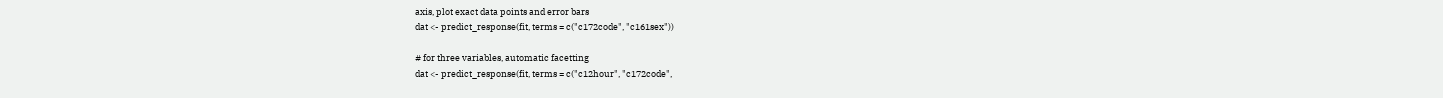axis, plot exact data points and error bars
dat <- predict_response(fit, terms = c("c172code", "c161sex"))

# for three variables, automatic facetting
dat <- predict_response(fit, terms = c("c12hour", "c172code",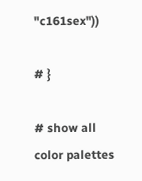"c161sex"))

# }

# show all color palettes